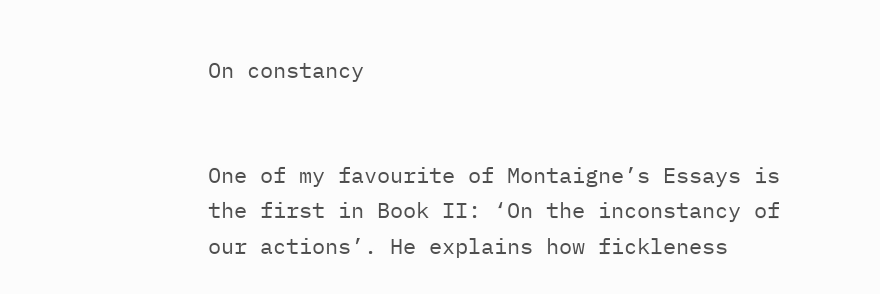On constancy


One of my favourite of Montaigne’s Essays is the first in Book II: ‘On the inconstancy of our actions’. He explains how fickleness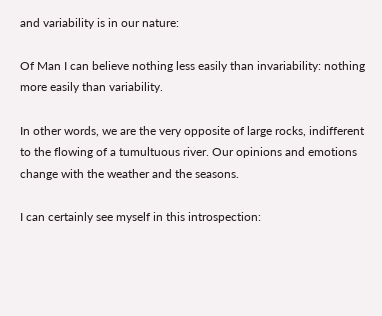and variability is in our nature:

Of Man I can believe nothing less easily than invariability: nothing more easily than variability.

In other words, we are the very opposite of large rocks, indifferent to the flowing of a tumultuous river. Our opinions and emotions change with the weather and the seasons.

I can certainly see myself in this introspection: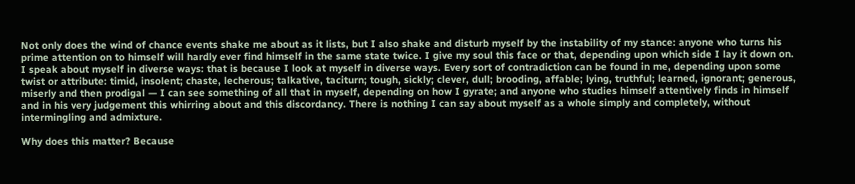Not only does the wind of chance events shake me about as it lists, but I also shake and disturb myself by the instability of my stance: anyone who turns his prime attention on to himself will hardly ever find himself in the same state twice. I give my soul this face or that, depending upon which side I lay it down on. I speak about myself in diverse ways: that is because I look at myself in diverse ways. Every sort of contradiction can be found in me, depending upon some twist or attribute: timid, insolent; chaste, lecherous; talkative, taciturn; tough, sickly; clever, dull; brooding, affable; lying, truthful; learned, ignorant; generous, miserly and then prodigal — I can see something of all that in myself, depending on how I gyrate; and anyone who studies himself attentively finds in himself and in his very judgement this whirring about and this discordancy. There is nothing I can say about myself as a whole simply and completely, without intermingling and admixture.

Why does this matter? Because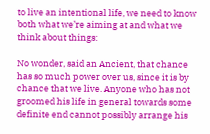to live an intentional life, we need to know both what we’re aiming at and what we think about things:

No wonder, said an Ancient, that chance has so much power over us, since it is by chance that we live. Anyone who has not groomed his life in general towards some definite end cannot possibly arrange his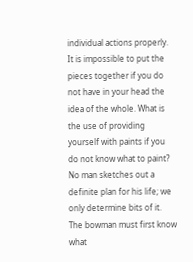individual actions properly. It is impossible to put the pieces together if you do not have in your head the idea of the whole. What is the use of providing yourself with paints if you do not know what to paint? No man sketches out a definite plan for his life; we only determine bits of it. The bowman must first know what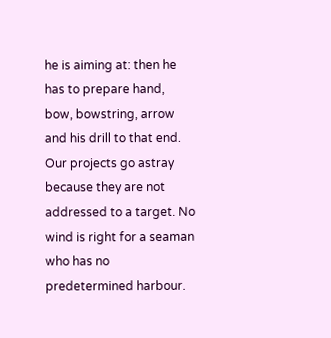he is aiming at: then he has to prepare hand, bow, bowstring, arrow and his drill to that end. Our projects go astray because they are not addressed to a target. No wind is right for a seaman who has no predetermined harbour.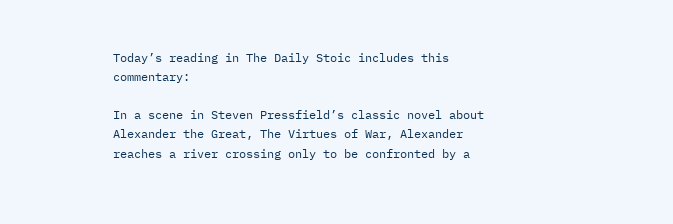Today’s reading in The Daily Stoic includes this commentary:

In a scene in Steven Pressfield’s classic novel about Alexander the Great, The Virtues of War, Alexander reaches a river crossing only to be confronted by a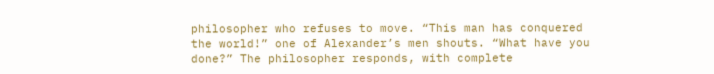philosopher who refuses to move. “This man has conquered the world!” one of Alexander’s men shouts. “What have you done?” The philosopher responds, with complete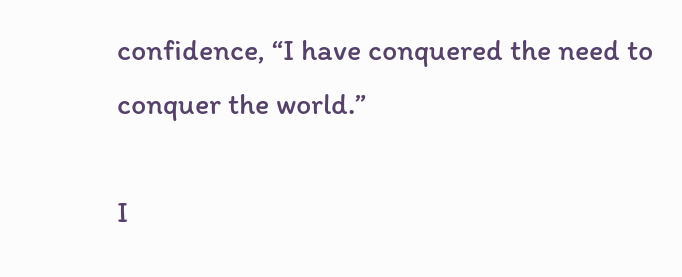confidence, “I have conquered the need to conquer the world.”

I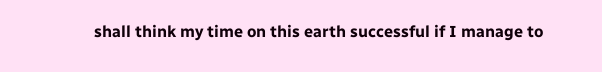shall think my time on this earth successful if I manage to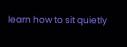learn how to sit quietly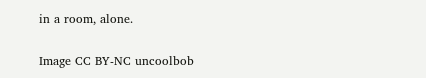in a room, alone.

Image CC BY-NC uncoolbob